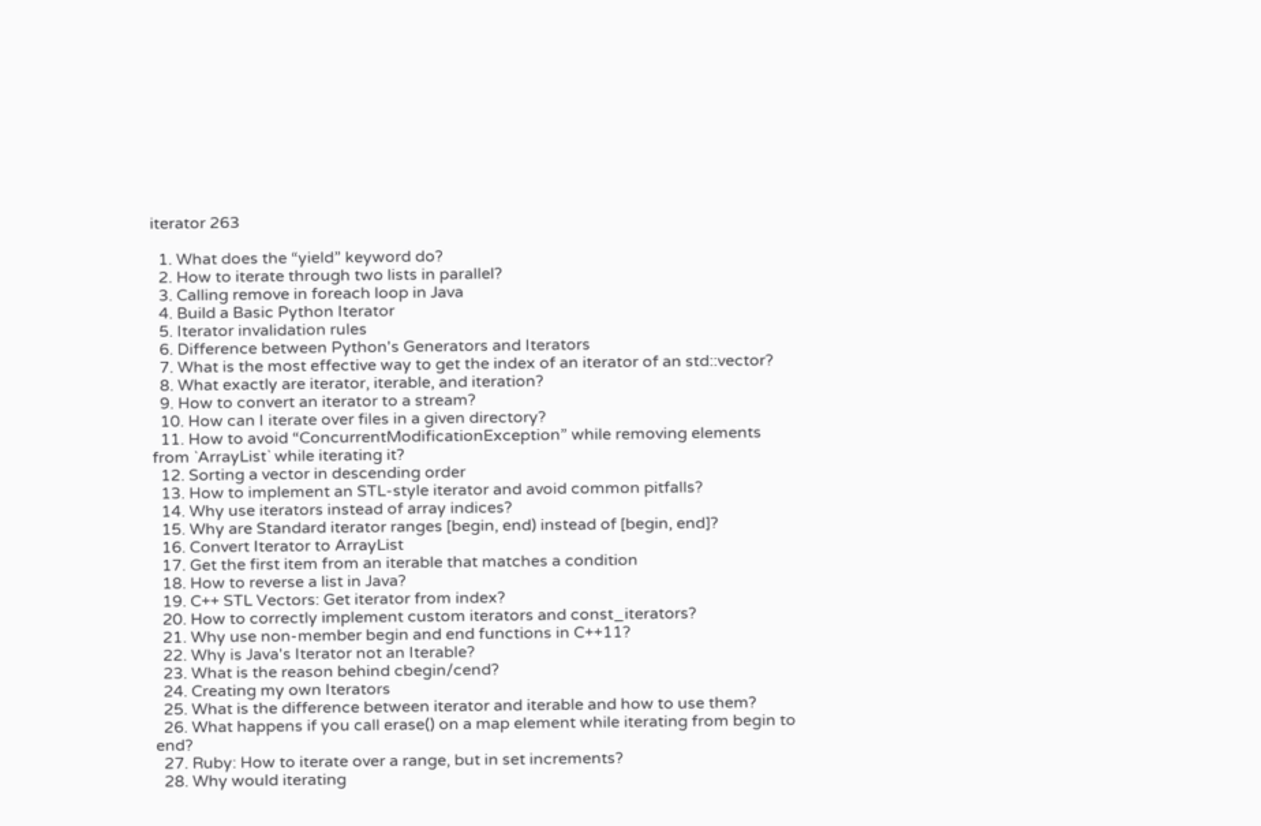iterator 263

  1. What does the “yield” keyword do?
  2. How to iterate through two lists in parallel?
  3. Calling remove in foreach loop in Java
  4. Build a Basic Python Iterator
  5. Iterator invalidation rules
  6. Difference between Python's Generators and Iterators
  7. What is the most effective way to get the index of an iterator of an std::vector?
  8. What exactly are iterator, iterable, and iteration?
  9. How to convert an iterator to a stream?
  10. How can I iterate over files in a given directory?
  11. How to avoid “ConcurrentModificationException” while removing elements from `ArrayList` while iterating it?
  12. Sorting a vector in descending order
  13. How to implement an STL-style iterator and avoid common pitfalls?
  14. Why use iterators instead of array indices?
  15. Why are Standard iterator ranges [begin, end) instead of [begin, end]?
  16. Convert Iterator to ArrayList
  17. Get the first item from an iterable that matches a condition
  18. How to reverse a list in Java?
  19. C++ STL Vectors: Get iterator from index?
  20. How to correctly implement custom iterators and const_iterators?
  21. Why use non-member begin and end functions in C++11?
  22. Why is Java's Iterator not an Iterable?
  23. What is the reason behind cbegin/cend?
  24. Creating my own Iterators
  25. What is the difference between iterator and iterable and how to use them?
  26. What happens if you call erase() on a map element while iterating from begin to end?
  27. Ruby: How to iterate over a range, but in set increments?
  28. Why would iterating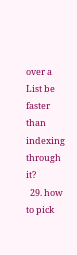over a List be faster than indexing through it?
  29. how to pick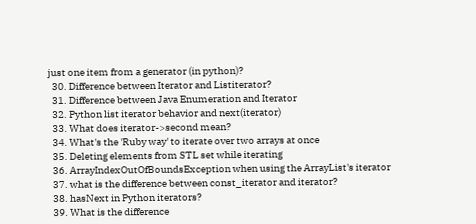just one item from a generator (in python)?
  30. Difference between Iterator and Listiterator?
  31. Difference between Java Enumeration and Iterator
  32. Python list iterator behavior and next(iterator)
  33. What does iterator->second mean?
  34. What's the 'Ruby way' to iterate over two arrays at once
  35. Deleting elements from STL set while iterating
  36. ArrayIndexOutOfBoundsException when using the ArrayList's iterator
  37. what is the difference between const_iterator and iterator?
  38. hasNext in Python iterators?
  39. What is the difference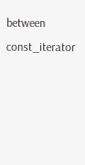between const_iterator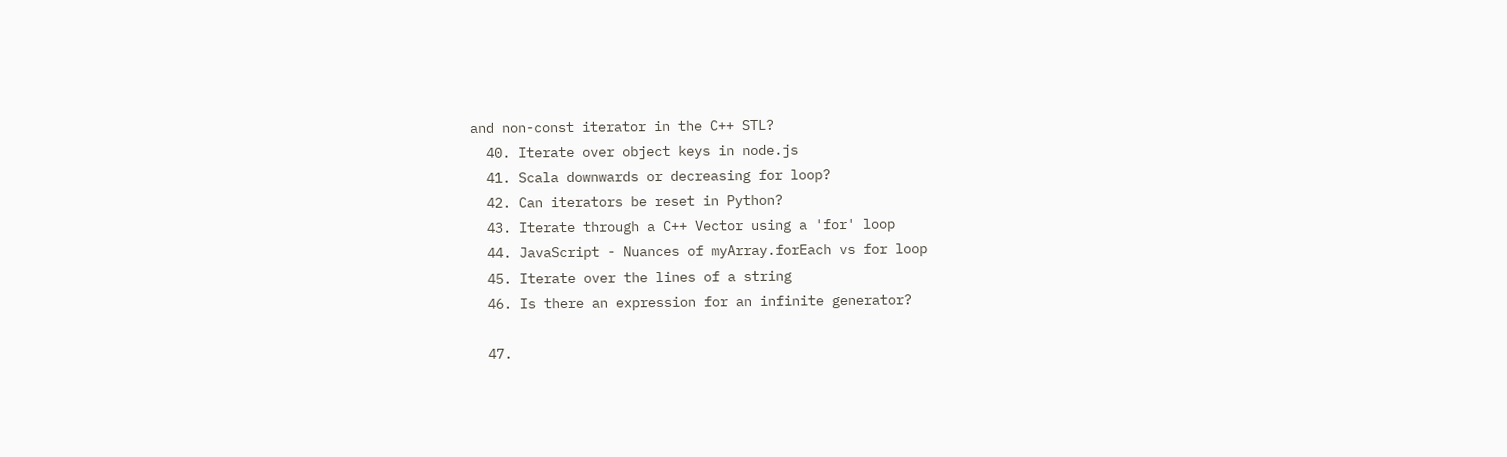and non-const iterator in the C++ STL?
  40. Iterate over object keys in node.js
  41. Scala downwards or decreasing for loop?
  42. Can iterators be reset in Python?
  43. Iterate through a C++ Vector using a 'for' loop
  44. JavaScript - Nuances of myArray.forEach vs for loop
  45. Iterate over the lines of a string
  46. Is there an expression for an infinite generator?

  47.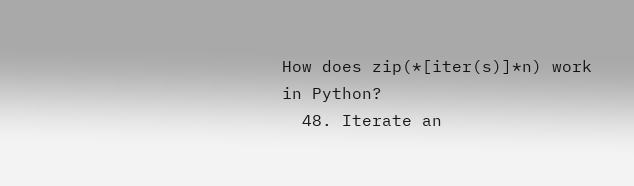How does zip(*[iter(s)]*n) work in Python?
  48. Iterate an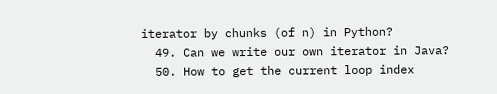iterator by chunks (of n) in Python?
  49. Can we write our own iterator in Java?
  50. How to get the current loop index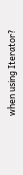when using Iterator?